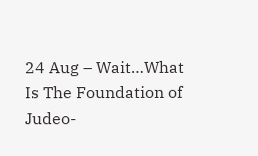24 Aug – Wait…What Is The Foundation of Judeo-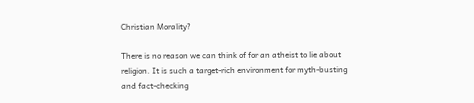Christian Morality?

There is no reason we can think of for an atheist to lie about religion. It is such a target-rich environment for myth-busting and fact-checking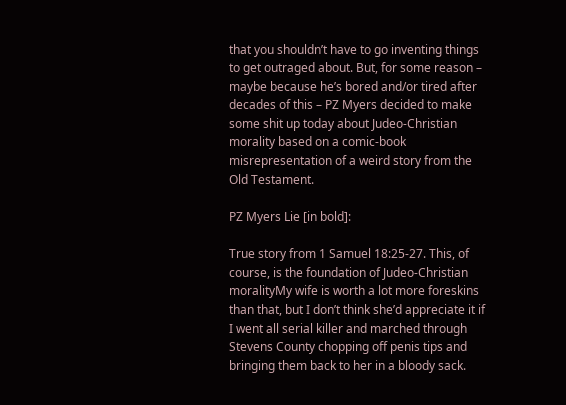that you shouldn’t have to go inventing things to get outraged about. But, for some reason – maybe because he’s bored and/or tired after decades of this – PZ Myers decided to make some shit up today about Judeo-Christian morality based on a comic-book misrepresentation of a weird story from the Old Testament.

PZ Myers Lie [in bold]:

True story from 1 Samuel 18:25-27. This, of course, is the foundation of Judeo-Christian moralityMy wife is worth a lot more foreskins than that, but I don’t think she’d appreciate it if I went all serial killer and marched through Stevens County chopping off penis tips and bringing them back to her in a bloody sack.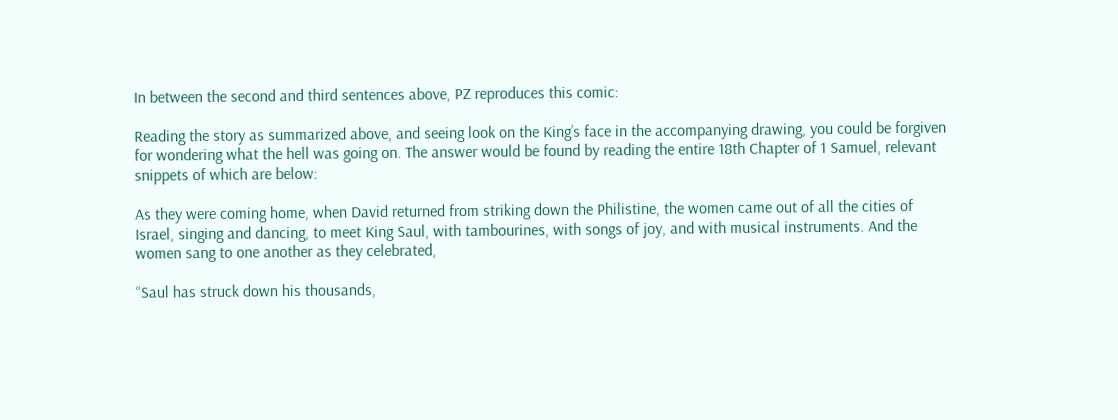In between the second and third sentences above, PZ reproduces this comic:

Reading the story as summarized above, and seeing look on the King’s face in the accompanying drawing, you could be forgiven for wondering what the hell was going on. The answer would be found by reading the entire 18th Chapter of 1 Samuel, relevant snippets of which are below:

As they were coming home, when David returned from striking down the Philistine, the women came out of all the cities of Israel, singing and dancing, to meet King Saul, with tambourines, with songs of joy, and with musical instruments. And the women sang to one another as they celebrated,

“Saul has struck down his thousands,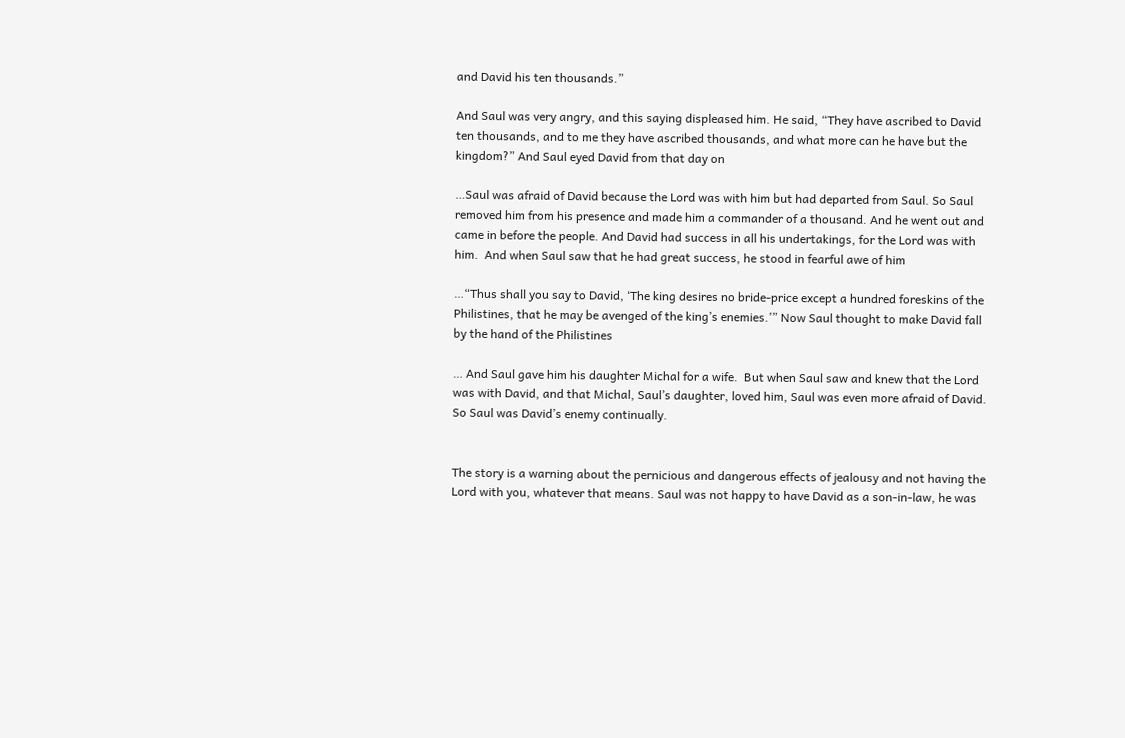and David his ten thousands.”

And Saul was very angry, and this saying displeased him. He said, “They have ascribed to David ten thousands, and to me they have ascribed thousands, and what more can he have but the kingdom?” And Saul eyed David from that day on

…Saul was afraid of David because the Lord was with him but had departed from Saul. So Saul removed him from his presence and made him a commander of a thousand. And he went out and came in before the people. And David had success in all his undertakings, for the Lord was with him.  And when Saul saw that he had great success, he stood in fearful awe of him

…“Thus shall you say to David, ‘The king desires no bride-price except a hundred foreskins of the Philistines, that he may be avenged of the king’s enemies.’” Now Saul thought to make David fall by the hand of the Philistines

… And Saul gave him his daughter Michal for a wife.  But when Saul saw and knew that the Lord was with David, and that Michal, Saul’s daughter, loved him, Saul was even more afraid of David. So Saul was David’s enemy continually.


The story is a warning about the pernicious and dangerous effects of jealousy and not having the Lord with you, whatever that means. Saul was not happy to have David as a son-in-law, he was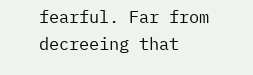fearful. Far from decreeing that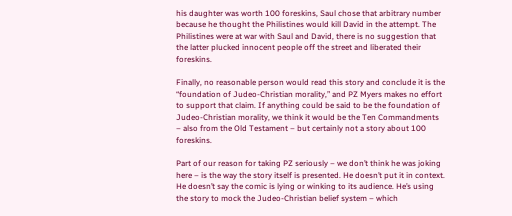his daughter was worth 100 foreskins, Saul chose that arbitrary number because he thought the Philistines would kill David in the attempt. The Philistines were at war with Saul and David, there is no suggestion that the latter plucked innocent people off the street and liberated their foreskins.

Finally, no reasonable person would read this story and conclude it is the “foundation of Judeo-Christian morality,” and PZ Myers makes no effort to support that claim. If anything could be said to be the foundation of Judeo-Christian morality, we think it would be the Ten Commandments – also from the Old Testament – but certainly not a story about 100 foreskins.

Part of our reason for taking PZ seriously – we don’t think he was joking here – is the way the story itself is presented. He doesn’t put it in context. He doesn’t say the comic is lying or winking to its audience. He’s using the story to mock the Judeo-Christian belief system – which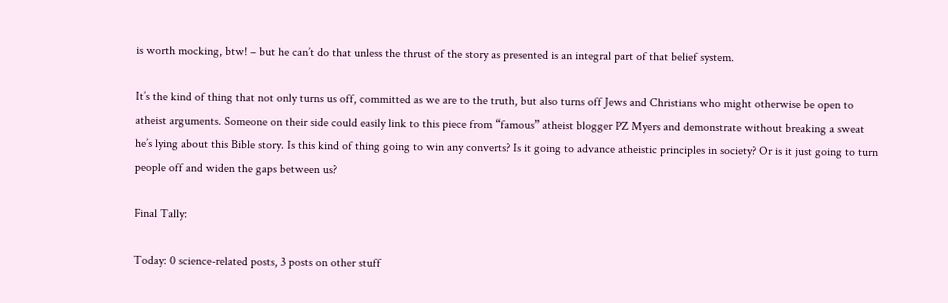is worth mocking, btw! – but he can’t do that unless the thrust of the story as presented is an integral part of that belief system.

It’s the kind of thing that not only turns us off, committed as we are to the truth, but also turns off Jews and Christians who might otherwise be open to atheist arguments. Someone on their side could easily link to this piece from “famous” atheist blogger PZ Myers and demonstrate without breaking a sweat he’s lying about this Bible story. Is this kind of thing going to win any converts? Is it going to advance atheistic principles in society? Or is it just going to turn people off and widen the gaps between us?

Final Tally:

Today: 0 science-related posts, 3 posts on other stuff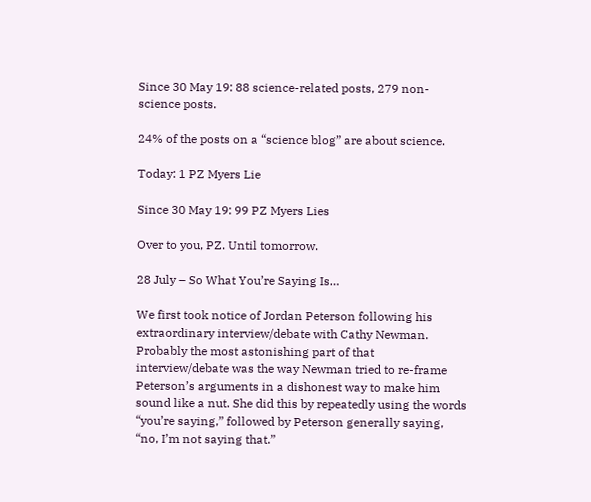Since 30 May 19: 88 science-related posts, 279 non-science posts.

24% of the posts on a “science blog” are about science.

Today: 1 PZ Myers Lie

Since 30 May 19: 99 PZ Myers Lies

Over to you, PZ. Until tomorrow.

28 July – So What You’re Saying Is…

We first took notice of Jordan Peterson following his extraordinary interview/debate with Cathy Newman. Probably the most astonishing part of that interview/debate was the way Newman tried to re-frame Peterson’s arguments in a dishonest way to make him sound like a nut. She did this by repeatedly using the words “you’re saying,” followed by Peterson generally saying, “no, I’m not saying that.”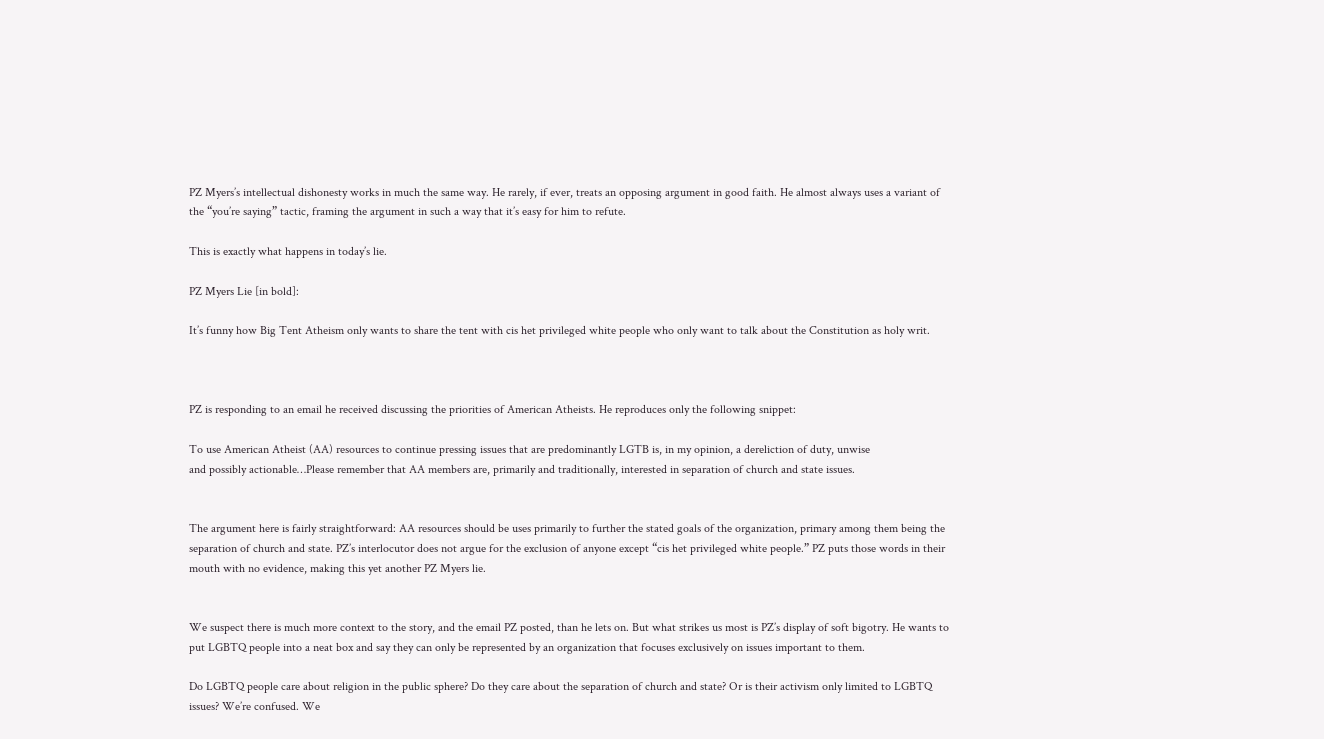PZ Myers’s intellectual dishonesty works in much the same way. He rarely, if ever, treats an opposing argument in good faith. He almost always uses a variant of the “you’re saying” tactic, framing the argument in such a way that it’s easy for him to refute.

This is exactly what happens in today’s lie.

PZ Myers Lie [in bold]:

It’s funny how Big Tent Atheism only wants to share the tent with cis het privileged white people who only want to talk about the Constitution as holy writ.



PZ is responding to an email he received discussing the priorities of American Atheists. He reproduces only the following snippet:

To use American Atheist (AA) resources to continue pressing issues that are predominantly LGTB is, in my opinion, a dereliction of duty, unwise
and possibly actionable…Please remember that AA members are, primarily and traditionally, interested in separation of church and state issues.


The argument here is fairly straightforward: AA resources should be uses primarily to further the stated goals of the organization, primary among them being the separation of church and state. PZ’s interlocutor does not argue for the exclusion of anyone except “cis het privileged white people.” PZ puts those words in their mouth with no evidence, making this yet another PZ Myers lie.


We suspect there is much more context to the story, and the email PZ posted, than he lets on. But what strikes us most is PZ’s display of soft bigotry. He wants to put LGBTQ people into a neat box and say they can only be represented by an organization that focuses exclusively on issues important to them.

Do LGBTQ people care about religion in the public sphere? Do they care about the separation of church and state? Or is their activism only limited to LGBTQ issues? We’re confused. We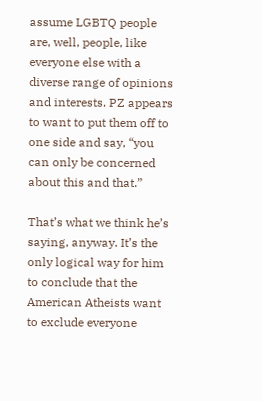assume LGBTQ people are, well, people, like everyone else with a diverse range of opinions and interests. PZ appears to want to put them off to one side and say, “you can only be concerned about this and that.”

That’s what we think he’s saying, anyway. It’s the only logical way for him to conclude that the American Atheists want to exclude everyone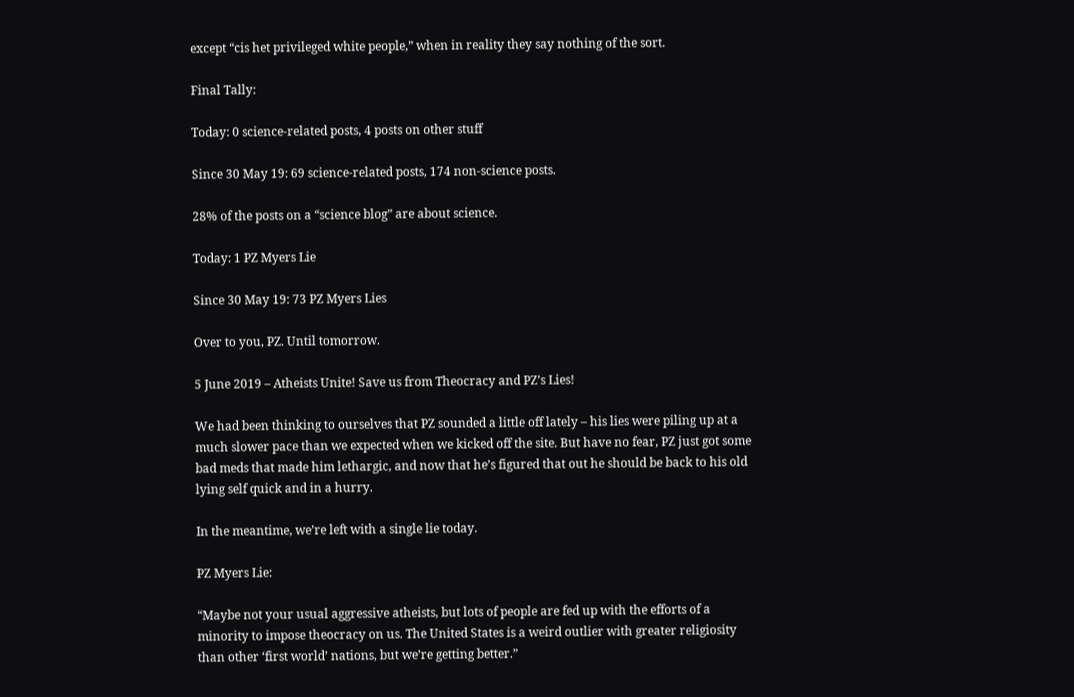except “cis het privileged white people,” when in reality they say nothing of the sort.

Final Tally:

Today: 0 science-related posts, 4 posts on other stuff

Since 30 May 19: 69 science-related posts, 174 non-science posts.

28% of the posts on a “science blog” are about science.

Today: 1 PZ Myers Lie

Since 30 May 19: 73 PZ Myers Lies

Over to you, PZ. Until tomorrow.

5 June 2019 – Atheists Unite! Save us from Theocracy and PZ’s Lies!

We had been thinking to ourselves that PZ sounded a little off lately – his lies were piling up at a much slower pace than we expected when we kicked off the site. But have no fear, PZ just got some bad meds that made him lethargic, and now that he’s figured that out he should be back to his old lying self quick and in a hurry.

In the meantime, we’re left with a single lie today.

PZ Myers Lie:

“Maybe not your usual aggressive atheists, but lots of people are fed up with the efforts of a minority to impose theocracy on us. The United States is a weird outlier with greater religiosity than other ‘first world’ nations, but we’re getting better.”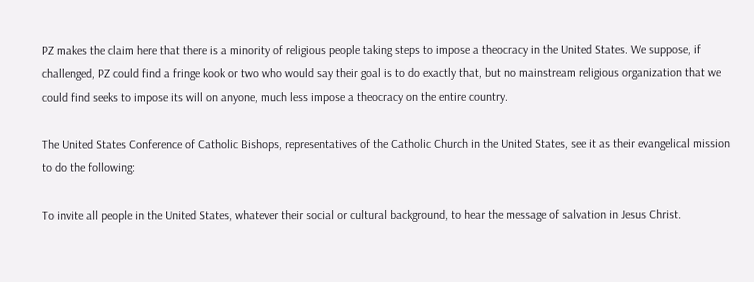PZ makes the claim here that there is a minority of religious people taking steps to impose a theocracy in the United States. We suppose, if challenged, PZ could find a fringe kook or two who would say their goal is to do exactly that, but no mainstream religious organization that we could find seeks to impose its will on anyone, much less impose a theocracy on the entire country.

The United States Conference of Catholic Bishops, representatives of the Catholic Church in the United States, see it as their evangelical mission to do the following:

To invite all people in the United States, whatever their social or cultural background, to hear the message of salvation in Jesus Christ.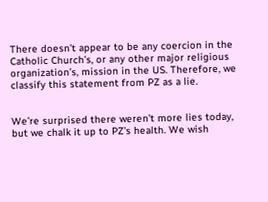There doesn’t appear to be any coercion in the Catholic Church’s, or any other major religious organization’s, mission in the US. Therefore, we classify this statement from PZ as a lie.


We’re surprised there weren’t more lies today, but we chalk it up to PZ’s health. We wish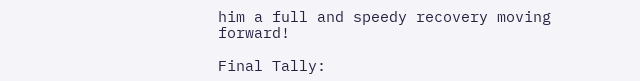him a full and speedy recovery moving forward!

Final Tally: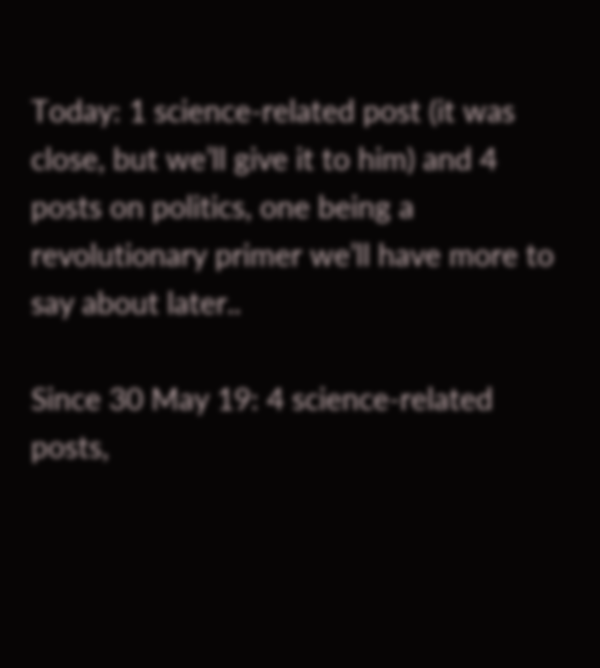Today: 1 science-related post (it was close, but we’ll give it to him) and 4 posts on politics, one being a revolutionary primer we’ll have more to say about later..

Since 30 May 19: 4 science-related posts,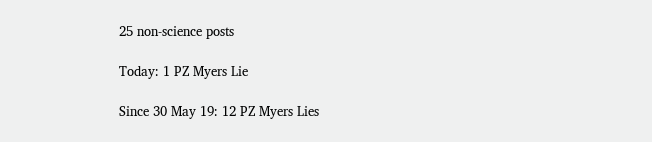25 non-science posts

Today: 1 PZ Myers Lie

Since 30 May 19: 12 PZ Myers Lies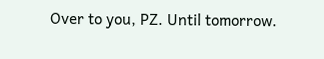Over to you, PZ. Until tomorrow.